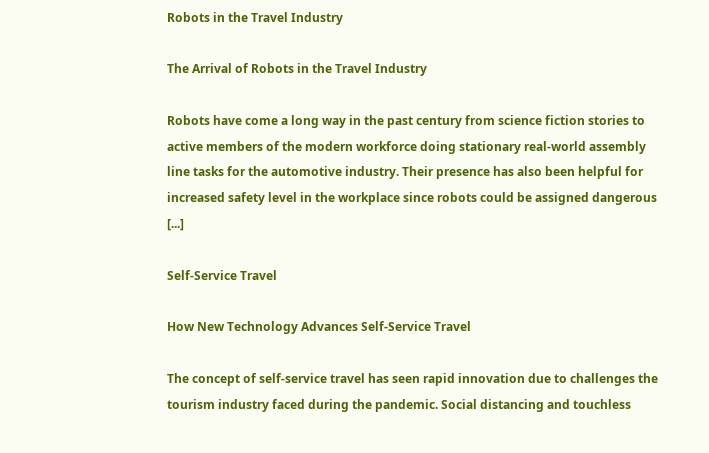Robots in the Travel Industry

The Arrival of Robots in the Travel Industry

Robots have come a long way in the past century from science fiction stories to active members of the modern workforce doing stationary real-world assembly line tasks for the automotive industry. Their presence has also been helpful for increased safety level in the workplace since robots could be assigned dangerous [...]

Self-Service Travel

How New Technology Advances Self-Service Travel

The concept of self-service travel has seen rapid innovation due to challenges the tourism industry faced during the pandemic. Social distancing and touchless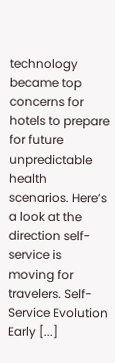technology became top concerns for hotels to prepare for future unpredictable health scenarios. Here’s a look at the direction self-service is moving for travelers. Self-Service Evolution Early [...]